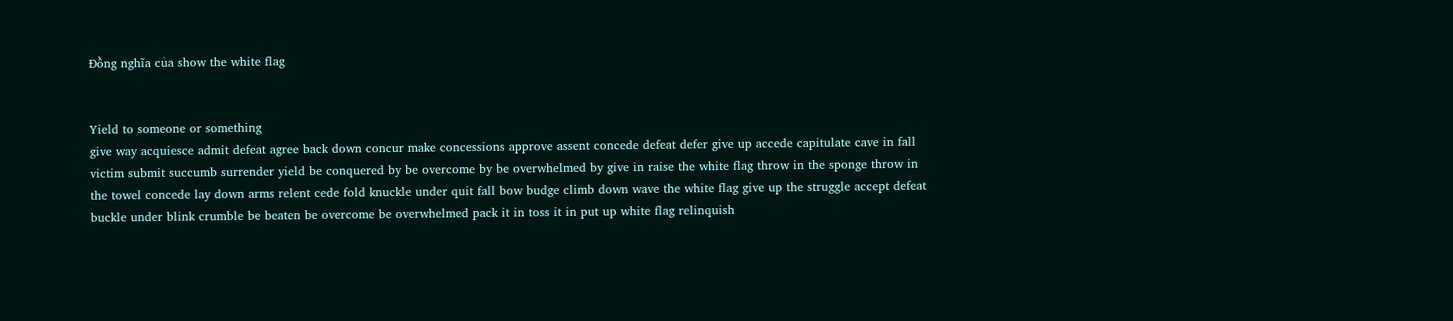Đồng nghĩa của show the white flag


Yield to someone or something
give way acquiesce admit defeat agree back down concur make concessions approve assent concede defeat defer give up accede capitulate cave in fall victim submit succumb surrender yield be conquered by be overcome by be overwhelmed by give in raise the white flag throw in the sponge throw in the towel concede lay down arms relent cede fold knuckle under quit fall bow budge climb down wave the white flag give up the struggle accept defeat buckle under blink crumble be beaten be overcome be overwhelmed pack it in toss it in put up white flag relinquish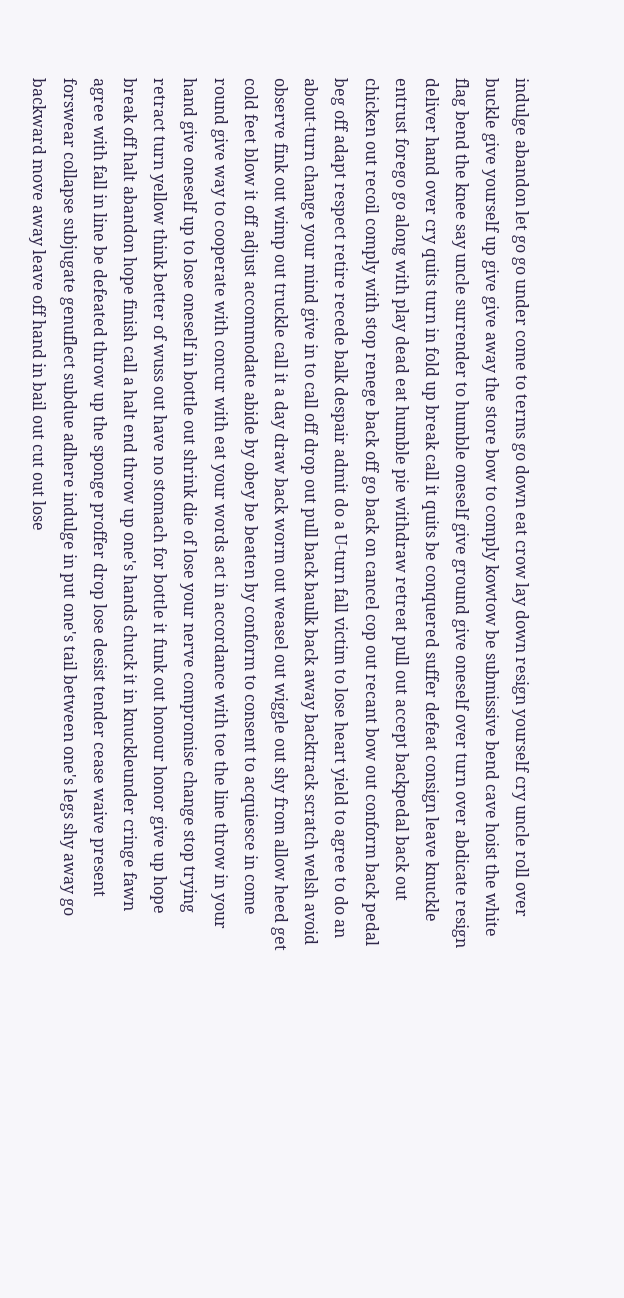indulge abandon let go go under come to terms go down eat crow lay down resign yourself cry uncle roll over buckle give yourself up give give away the store bow to comply kowtow be submissive bend cave hoist the white flag bend the knee say uncle surrender to humble oneself give ground give oneself over turn over abdicate resign deliver hand over cry quits turn in fold up break call it quits be conquered suffer defeat consign leave knuckle entrust forego go along with play dead eat humble pie withdraw retreat pull out accept backpedal back out chicken out recoil comply with stop renege back off go back on cancel cop out recant bow out conform back pedal beg off adapt respect retire recede balk despair admit do a U-turn fall victim to lose heart yield to agree to do an about-turn change your mind give in to call off drop out pull back baulk back away backtrack scratch welsh avoid observe fink out wimp out truckle call it a day draw back worm out weasel out wiggle out shy from allow heed get cold feet blow it off adjust accommodate abide by obey be beaten by conform to consent to acquiesce in come round give way to cooperate with concur with eat your words act in accordance with toe the line throw in your hand give oneself up to lose oneself in bottle out shrink die of lose your nerve compromise change stop trying retract turn yellow think better of wuss out have no stomach for bottle it funk out honour honor give up hope break off halt abandon hope finish call a halt end throw up one's hands chuck it in knuckleunder cringe fawn agree with fall in line be defeated throw up the sponge proffer drop lose desist tender cease waive present forswear collapse subjugate genuflect subdue adhere indulge in put one's tail between one's legs shy away go backward move away leave off hand in bail out cut out lose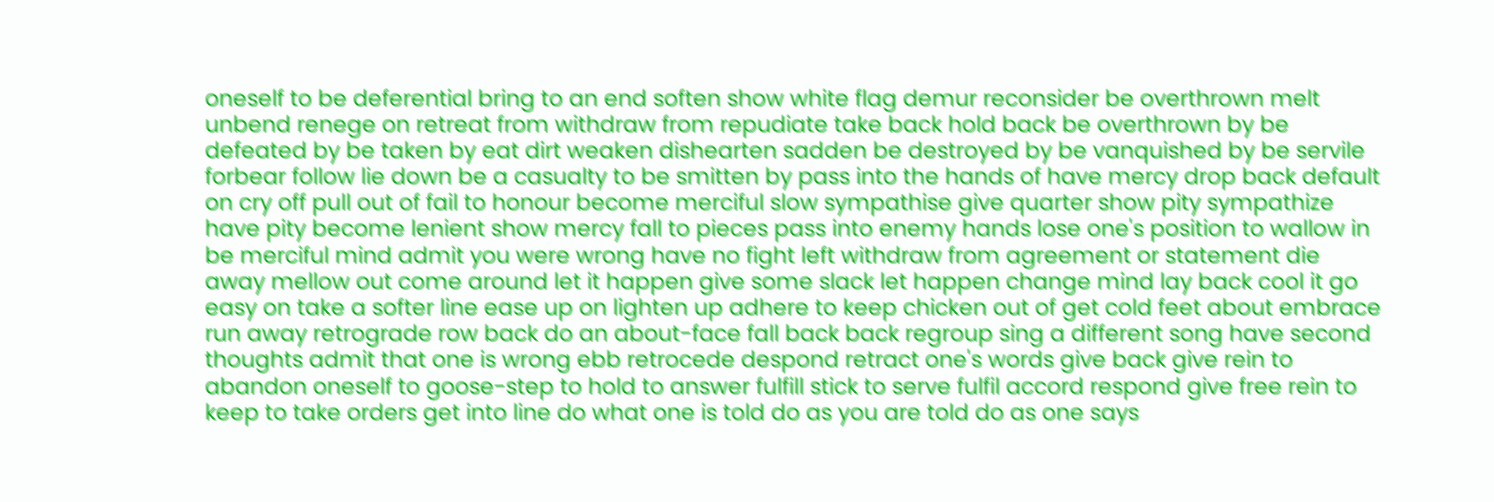oneself to be deferential bring to an end soften show white flag demur reconsider be overthrown melt unbend renege on retreat from withdraw from repudiate take back hold back be overthrown by be defeated by be taken by eat dirt weaken dishearten sadden be destroyed by be vanquished by be servile forbear follow lie down be a casualty to be smitten by pass into the hands of have mercy drop back default on cry off pull out of fail to honour become merciful slow sympathise give quarter show pity sympathize have pity become lenient show mercy fall to pieces pass into enemy hands lose one's position to wallow in be merciful mind admit you were wrong have no fight left withdraw from agreement or statement die away mellow out come around let it happen give some slack let happen change mind lay back cool it go easy on take a softer line ease up on lighten up adhere to keep chicken out of get cold feet about embrace run away retrograde row back do an about-face fall back back regroup sing a different song have second thoughts admit that one is wrong ebb retrocede despond retract one's words give back give rein to abandon oneself to goose-step to hold to answer fulfill stick to serve fulfil accord respond give free rein to keep to take orders get into line do what one is told do as you are told do as one says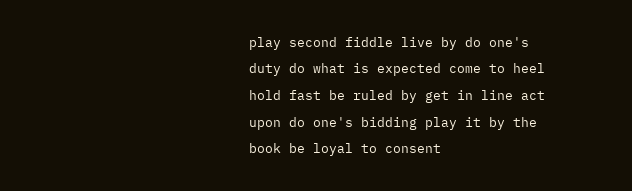play second fiddle live by do one's duty do what is expected come to heel hold fast be ruled by get in line act upon do one's bidding play it by the book be loyal to consent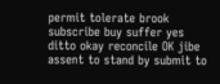permit tolerate brook subscribe buy suffer yes ditto okay reconcile OK jibe assent to stand by submit to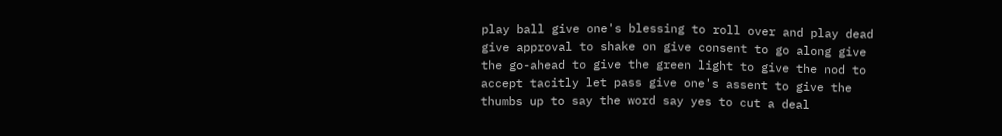play ball give one's blessing to roll over and play dead give approval to shake on give consent to go along give the go-ahead to give the green light to give the nod to accept tacitly let pass give one's assent to give the thumbs up to say the word say yes to cut a deal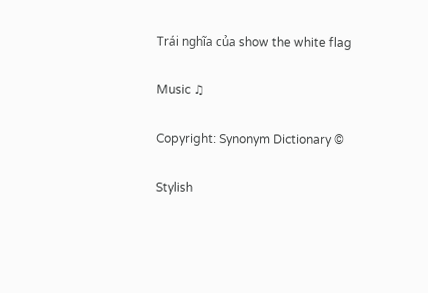Trái nghĩa của show the white flag

Music ♫

Copyright: Synonym Dictionary ©

Stylish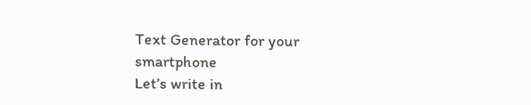Text Generator for your smartphone
Let’s write in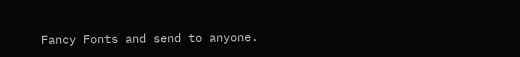Fancy Fonts and send to anyone.